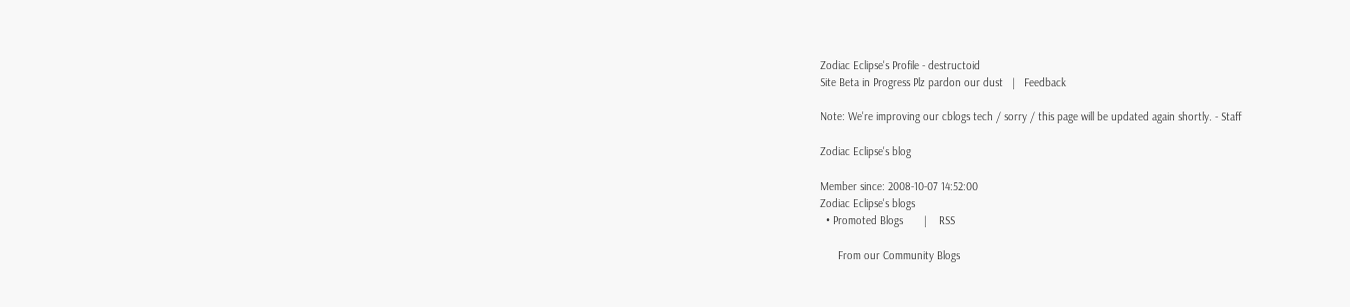Zodiac Eclipse's Profile - destructoid
Site Beta in Progress Plz pardon our dust   |   Feedback

Note: We're improving our cblogs tech / sorry / this page will be updated again shortly. - Staff

Zodiac Eclipse's blog

Member since: 2008-10-07 14:52:00
Zodiac Eclipse's blogs
  • Promoted Blogs       |    RSS

      From our Community Blogs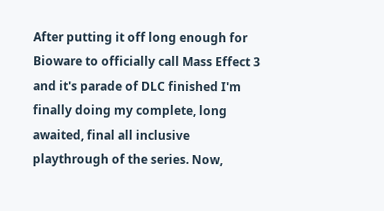After putting it off long enough for Bioware to officially call Mass Effect 3 and it's parade of DLC finished I'm finally doing my complete, long awaited, final all inclusive playthrough of the series. Now,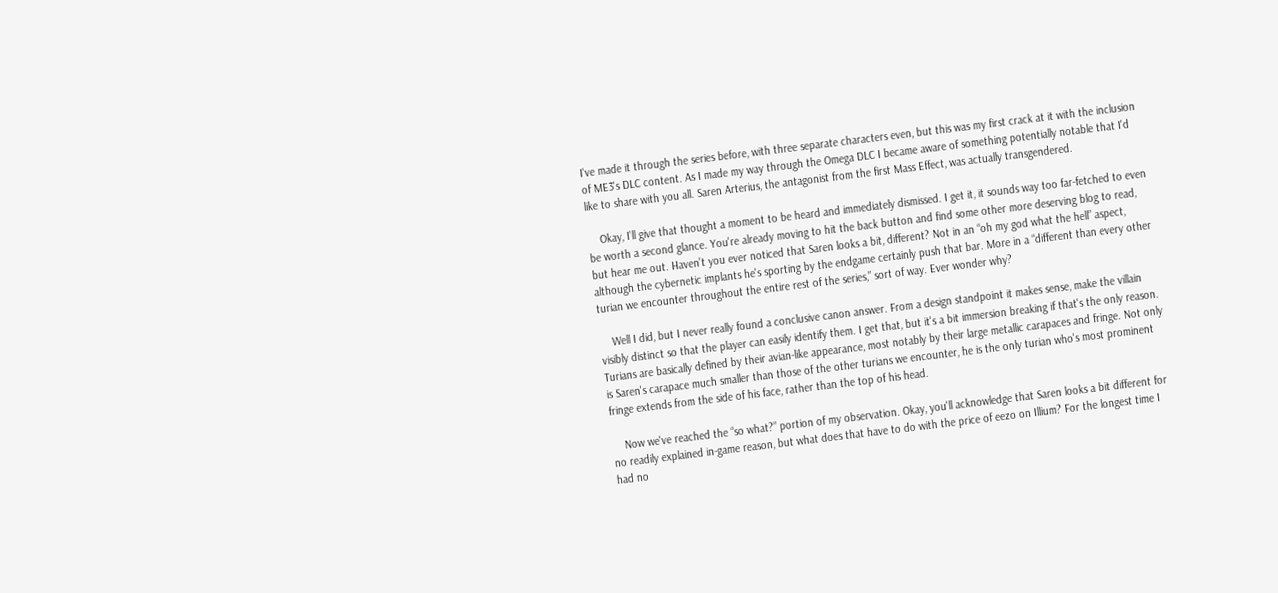I've made it through the series before, with three separate characters even, but this was my first crack at it with the inclusion of ME3's DLC content. As I made my way through the Omega DLC I became aware of something potentially notable that I'd like to share with you all. Saren Arterius, the antagonist from the first Mass Effect, was actually transgendered.

    Okay, I'll give that thought a moment to be heard and immediately dismissed. I get it, it sounds way too far-fetched to even be worth a second glance. You're already moving to hit the back button and find some other more deserving blog to read, but hear me out. Haven't you ever noticed that Saren looks a bit, different? Not in an “oh my god what the hell” aspect, although the cybernetic implants he's sporting by the endgame certainly push that bar. More in a “different than every other turian we encounter throughout the entire rest of the series,” sort of way. Ever wonder why?

    Well I did, but I never really found a conclusive canon answer. From a design standpoint it makes sense, make the villain visibly distinct so that the player can easily identify them. I get that, but it's a bit immersion breaking if that's the only reason. Turians are basically defined by their avian-like appearance, most notably by their large metallic carapaces and fringe. Not only is Saren's carapace much smaller than those of the other turians we encounter, he is the only turian who's most prominent fringe extends from the side of his face, rather than the top of his head.

    Now we've reached the “so what?” portion of my observation. Okay, you'll acknowledge that Saren looks a bit different for no readily explained in-game reason, but what does that have to do with the price of eezo on Illium? For the longest time I had no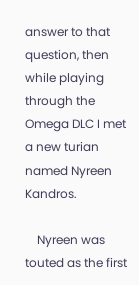answer to that question, then while playing through the Omega DLC I met a new turian named Nyreen Kandros.

    Nyreen was touted as the first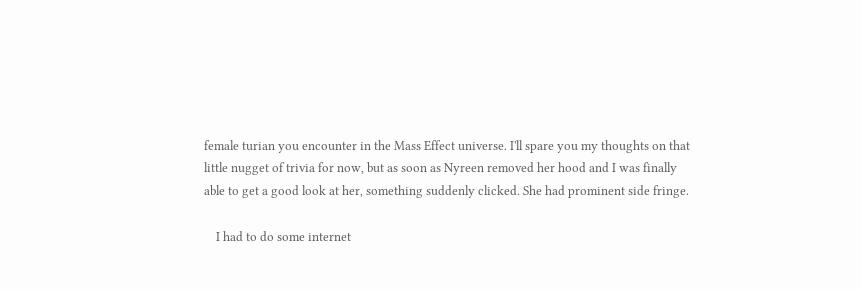female turian you encounter in the Mass Effect universe. I'll spare you my thoughts on that little nugget of trivia for now, but as soon as Nyreen removed her hood and I was finally able to get a good look at her, something suddenly clicked. She had prominent side fringe.

    I had to do some internet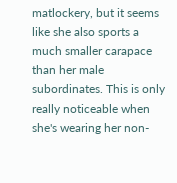matlockery, but it seems like she also sports a much smaller carapace than her male subordinates. This is only really noticeable when she's wearing her non-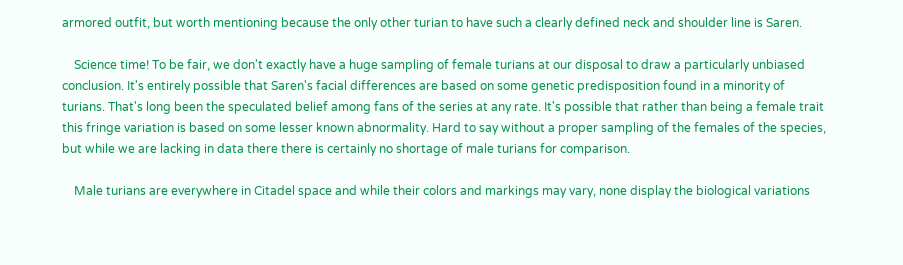armored outfit, but worth mentioning because the only other turian to have such a clearly defined neck and shoulder line is Saren.

    Science time! To be fair, we don't exactly have a huge sampling of female turians at our disposal to draw a particularly unbiased conclusion. It's entirely possible that Saren's facial differences are based on some genetic predisposition found in a minority of turians. That's long been the speculated belief among fans of the series at any rate. It's possible that rather than being a female trait this fringe variation is based on some lesser known abnormality. Hard to say without a proper sampling of the females of the species, but while we are lacking in data there there is certainly no shortage of male turians for comparison.

    Male turians are everywhere in Citadel space and while their colors and markings may vary, none display the biological variations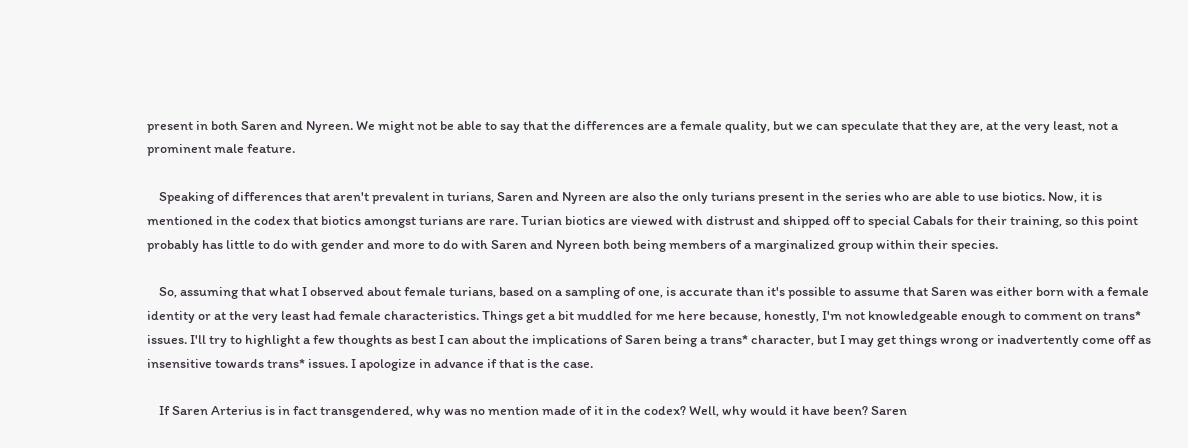present in both Saren and Nyreen. We might not be able to say that the differences are a female quality, but we can speculate that they are, at the very least, not a prominent male feature.

    Speaking of differences that aren't prevalent in turians, Saren and Nyreen are also the only turians present in the series who are able to use biotics. Now, it is mentioned in the codex that biotics amongst turians are rare. Turian biotics are viewed with distrust and shipped off to special Cabals for their training, so this point probably has little to do with gender and more to do with Saren and Nyreen both being members of a marginalized group within their species.

    So, assuming that what I observed about female turians, based on a sampling of one, is accurate than it's possible to assume that Saren was either born with a female identity or at the very least had female characteristics. Things get a bit muddled for me here because, honestly, I'm not knowledgeable enough to comment on trans* issues. I'll try to highlight a few thoughts as best I can about the implications of Saren being a trans* character, but I may get things wrong or inadvertently come off as insensitive towards trans* issues. I apologize in advance if that is the case.

    If Saren Arterius is in fact transgendered, why was no mention made of it in the codex? Well, why would it have been? Saren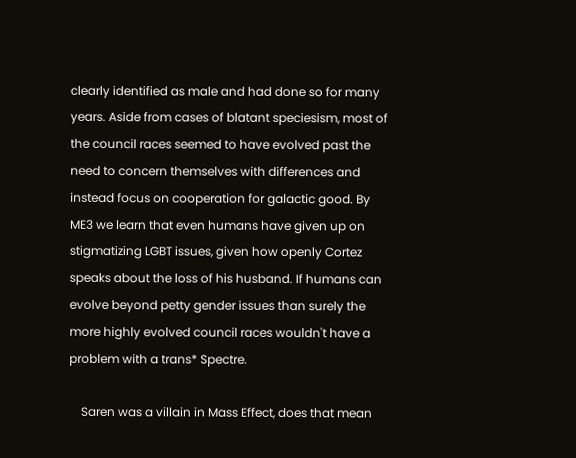clearly identified as male and had done so for many years. Aside from cases of blatant speciesism, most of the council races seemed to have evolved past the need to concern themselves with differences and instead focus on cooperation for galactic good. By ME3 we learn that even humans have given up on stigmatizing LGBT issues, given how openly Cortez speaks about the loss of his husband. If humans can evolve beyond petty gender issues than surely the more highly evolved council races wouldn't have a problem with a trans* Spectre.

    Saren was a villain in Mass Effect, does that mean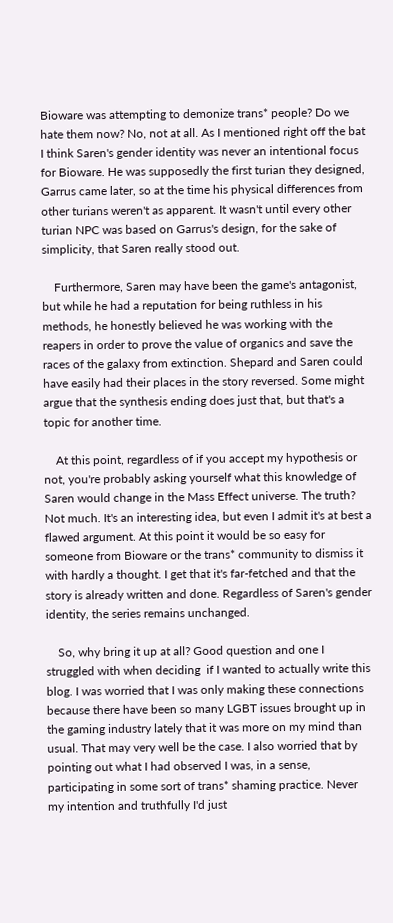Bioware was attempting to demonize trans* people? Do we hate them now? No, not at all. As I mentioned right off the bat I think Saren's gender identity was never an intentional focus for Bioware. He was supposedly the first turian they designed, Garrus came later, so at the time his physical differences from other turians weren't as apparent. It wasn't until every other turian NPC was based on Garrus's design, for the sake of simplicity, that Saren really stood out.

    Furthermore, Saren may have been the game's antagonist, but while he had a reputation for being ruthless in his methods, he honestly believed he was working with the reapers in order to prove the value of organics and save the races of the galaxy from extinction. Shepard and Saren could have easily had their places in the story reversed. Some might argue that the synthesis ending does just that, but that's a topic for another time.

    At this point, regardless of if you accept my hypothesis or not, you're probably asking yourself what this knowledge of Saren would change in the Mass Effect universe. The truth? Not much. It's an interesting idea, but even I admit it's at best a flawed argument. At this point it would be so easy for someone from Bioware or the trans* community to dismiss it with hardly a thought. I get that it's far-fetched and that the story is already written and done. Regardless of Saren's gender identity, the series remains unchanged.

    So, why bring it up at all? Good question and one I struggled with when deciding  if I wanted to actually write this blog. I was worried that I was only making these connections because there have been so many LGBT issues brought up in the gaming industry lately that it was more on my mind than usual. That may very well be the case. I also worried that by pointing out what I had observed I was, in a sense, participating in some sort of trans* shaming practice. Never my intention and truthfully I'd just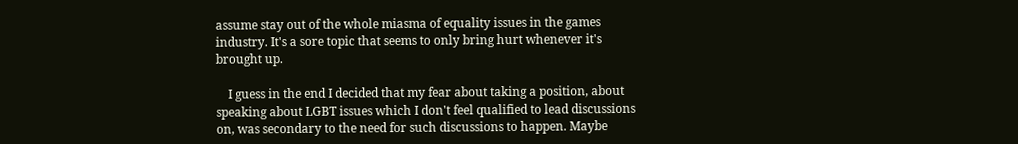assume stay out of the whole miasma of equality issues in the games industry. It's a sore topic that seems to only bring hurt whenever it's brought up.

    I guess in the end I decided that my fear about taking a position, about speaking about LGBT issues which I don't feel qualified to lead discussions on, was secondary to the need for such discussions to happen. Maybe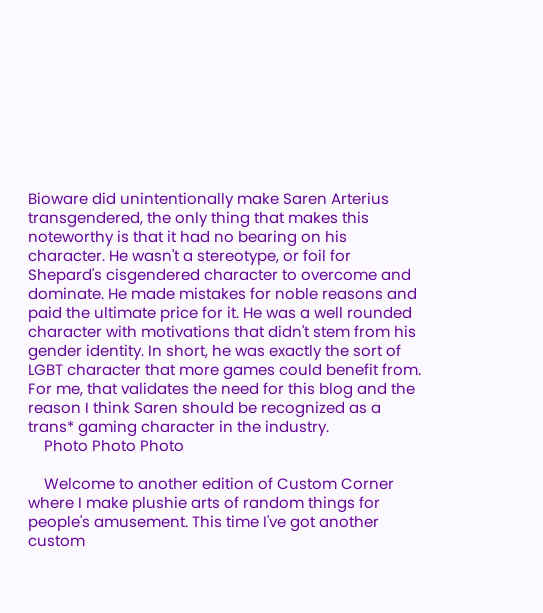Bioware did unintentionally make Saren Arterius transgendered, the only thing that makes this noteworthy is that it had no bearing on his character. He wasn't a stereotype, or foil for Shepard's cisgendered character to overcome and dominate. He made mistakes for noble reasons and paid the ultimate price for it. He was a well rounded character with motivations that didn't stem from his gender identity. In short, he was exactly the sort of LGBT character that more games could benefit from. For me, that validates the need for this blog and the reason I think Saren should be recognized as a trans* gaming character in the industry.
    Photo Photo Photo

    Welcome to another edition of Custom Corner where I make plushie arts of random things for people's amusement. This time I've got another custom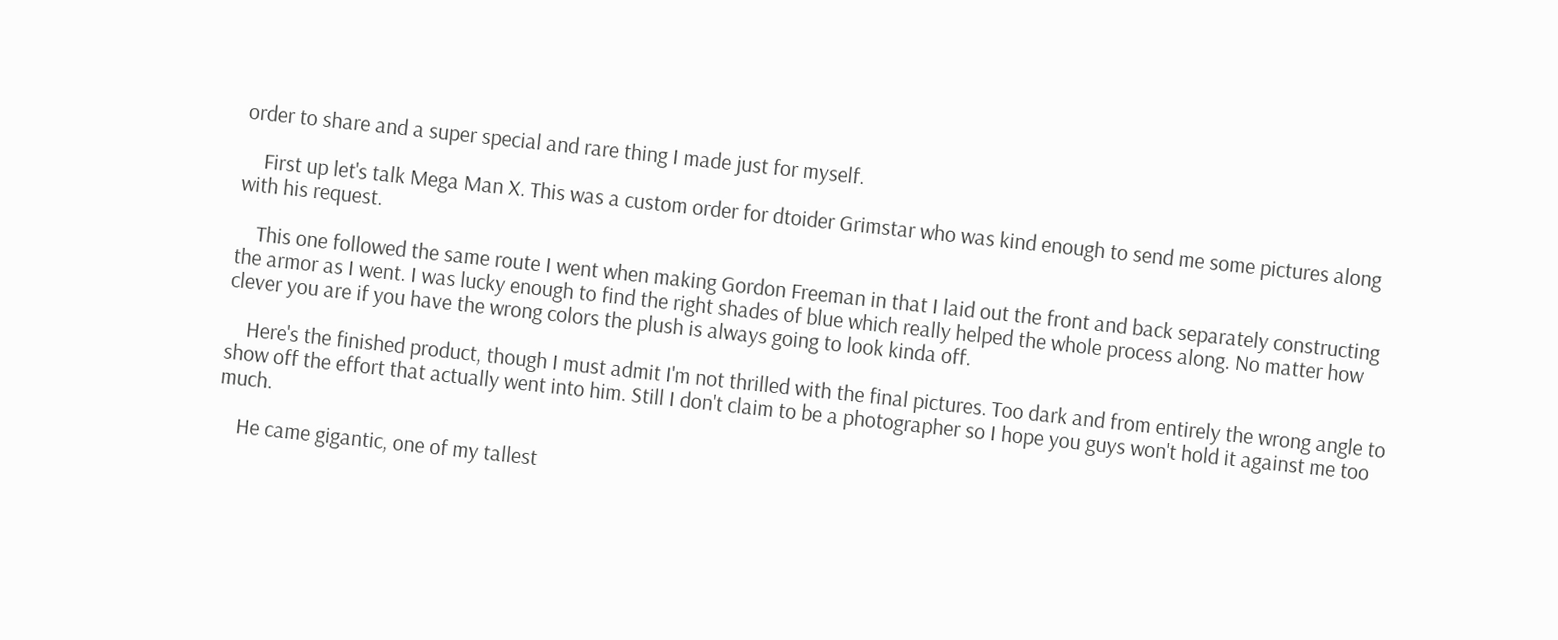order to share and a super special and rare thing I made just for myself.

    First up let's talk Mega Man X. This was a custom order for dtoider Grimstar who was kind enough to send me some pictures along with his request.

    This one followed the same route I went when making Gordon Freeman in that I laid out the front and back separately constructing the armor as I went. I was lucky enough to find the right shades of blue which really helped the whole process along. No matter how clever you are if you have the wrong colors the plush is always going to look kinda off.

    Here's the finished product, though I must admit I'm not thrilled with the final pictures. Too dark and from entirely the wrong angle to show off the effort that actually went into him. Still I don't claim to be a photographer so I hope you guys won't hold it against me too much.

    He came gigantic, one of my tallest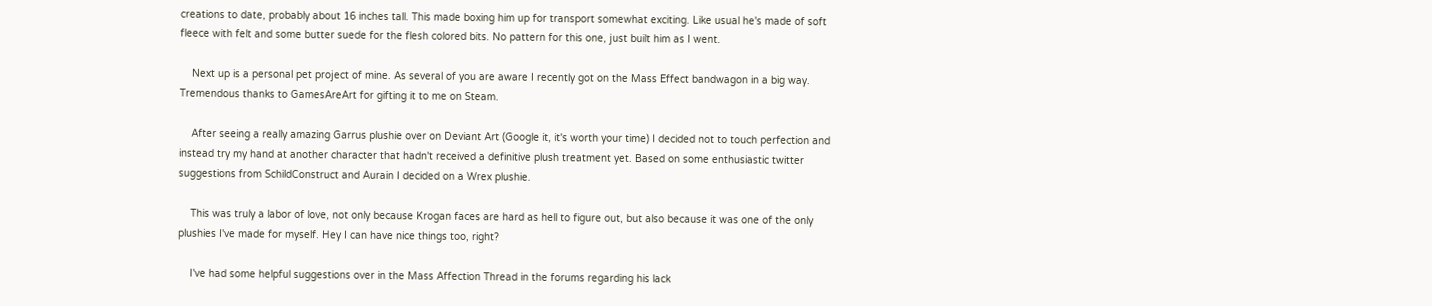creations to date, probably about 16 inches tall. This made boxing him up for transport somewhat exciting. Like usual he's made of soft fleece with felt and some butter suede for the flesh colored bits. No pattern for this one, just built him as I went.

    Next up is a personal pet project of mine. As several of you are aware I recently got on the Mass Effect bandwagon in a big way. Tremendous thanks to GamesAreArt for gifting it to me on Steam.

    After seeing a really amazing Garrus plushie over on Deviant Art (Google it, it's worth your time) I decided not to touch perfection and instead try my hand at another character that hadn't received a definitive plush treatment yet. Based on some enthusiastic twitter suggestions from SchildConstruct and Aurain I decided on a Wrex plushie.

    This was truly a labor of love, not only because Krogan faces are hard as hell to figure out, but also because it was one of the only plushies I've made for myself. Hey I can have nice things too, right?

    I've had some helpful suggestions over in the Mass Affection Thread in the forums regarding his lack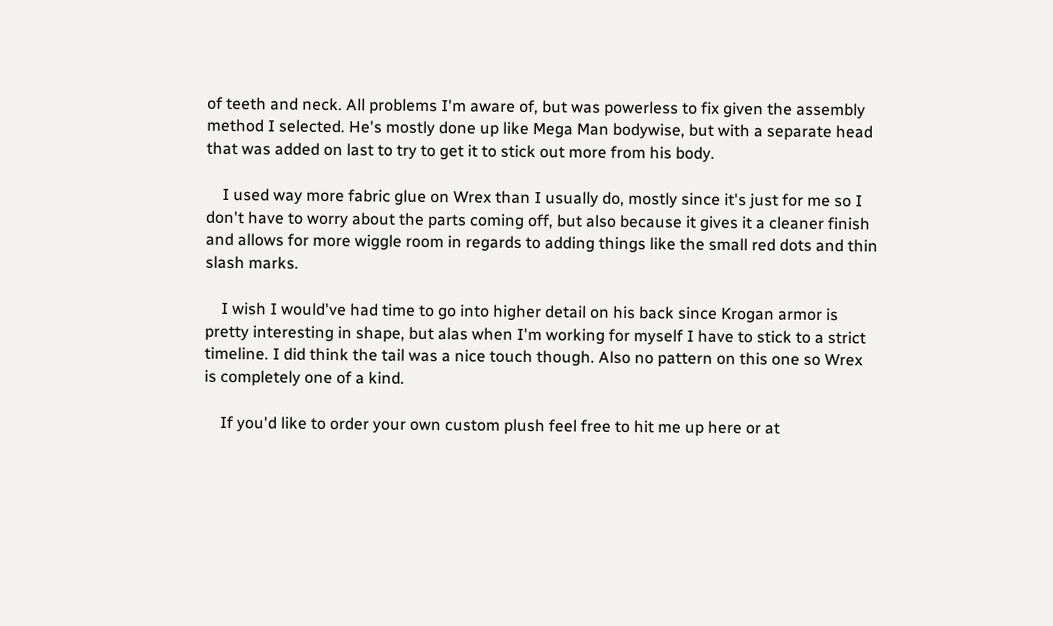of teeth and neck. All problems I'm aware of, but was powerless to fix given the assembly method I selected. He's mostly done up like Mega Man bodywise, but with a separate head that was added on last to try to get it to stick out more from his body.

    I used way more fabric glue on Wrex than I usually do, mostly since it's just for me so I don't have to worry about the parts coming off, but also because it gives it a cleaner finish and allows for more wiggle room in regards to adding things like the small red dots and thin slash marks.

    I wish I would've had time to go into higher detail on his back since Krogan armor is pretty interesting in shape, but alas when I'm working for myself I have to stick to a strict timeline. I did think the tail was a nice touch though. Also no pattern on this one so Wrex is completely one of a kind.

    If you'd like to order your own custom plush feel free to hit me up here or at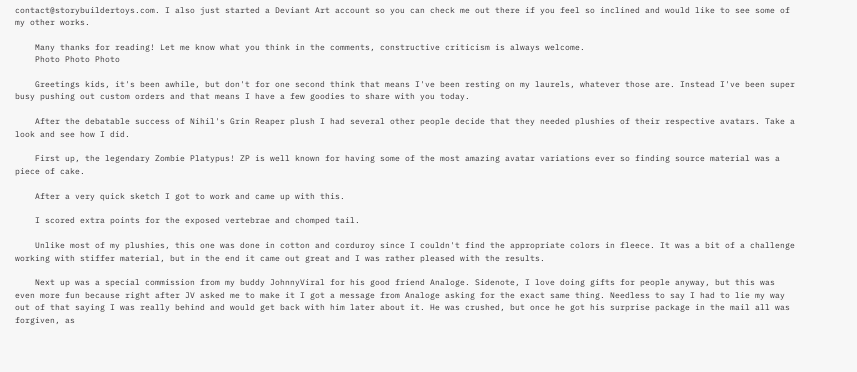contact@storybuildertoys.com. I also just started a Deviant Art account so you can check me out there if you feel so inclined and would like to see some of my other works.

    Many thanks for reading! Let me know what you think in the comments, constructive criticism is always welcome.
    Photo Photo Photo

    Greetings kids, it's been awhile, but don't for one second think that means I've been resting on my laurels, whatever those are. Instead I've been super busy pushing out custom orders and that means I have a few goodies to share with you today.

    After the debatable success of Nihil's Grin Reaper plush I had several other people decide that they needed plushies of their respective avatars. Take a look and see how I did.

    First up, the legendary Zombie Platypus! ZP is well known for having some of the most amazing avatar variations ever so finding source material was a piece of cake.

    After a very quick sketch I got to work and came up with this.

    I scored extra points for the exposed vertebrae and chomped tail.

    Unlike most of my plushies, this one was done in cotton and corduroy since I couldn't find the appropriate colors in fleece. It was a bit of a challenge working with stiffer material, but in the end it came out great and I was rather pleased with the results.

    Next up was a special commission from my buddy JohnnyViral for his good friend Analoge. Sidenote, I love doing gifts for people anyway, but this was even more fun because right after JV asked me to make it I got a message from Analoge asking for the exact same thing. Needless to say I had to lie my way out of that saying I was really behind and would get back with him later about it. He was crushed, but once he got his surprise package in the mail all was forgiven, as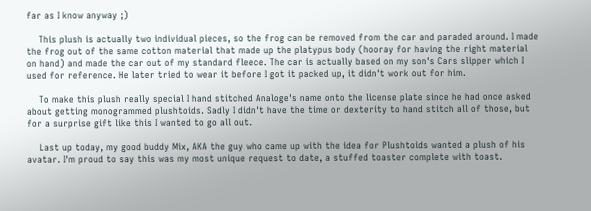far as I know anyway ;)

    This plush is actually two individual pieces, so the frog can be removed from the car and paraded around. I made the frog out of the same cotton material that made up the platypus body (hooray for having the right material on hand) and made the car out of my standard fleece. The car is actually based on my son's Cars slipper which I used for reference. He later tried to wear it before I got it packed up, it didn't work out for him.

    To make this plush really special I hand stitched Analoge's name onto the license plate since he had once asked about getting monogrammed plushtoids. Sadly I didn't have the time or dexterity to hand stitch all of those, but for a surprise gift like this I wanted to go all out.

    Last up today, my good buddy Mix, AKA the guy who came up with the idea for Plushtoids wanted a plush of his avatar. I'm proud to say this was my most unique request to date, a stuffed toaster complete with toast.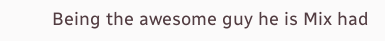Being the awesome guy he is Mix had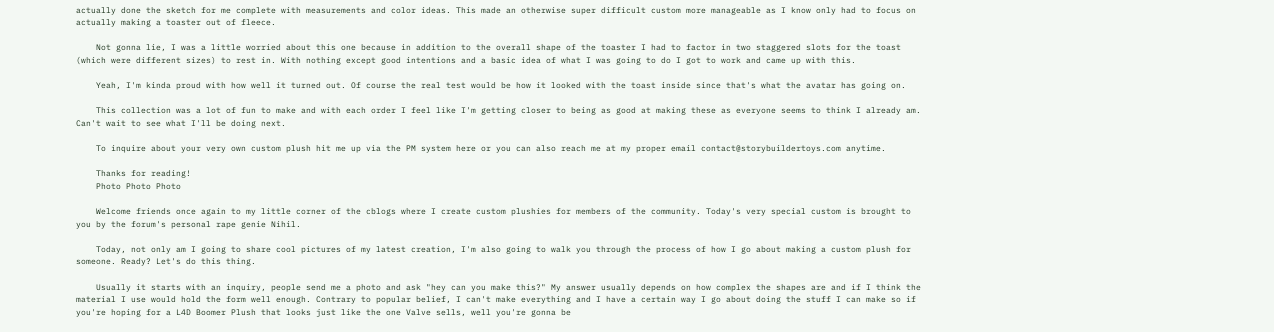actually done the sketch for me complete with measurements and color ideas. This made an otherwise super difficult custom more manageable as I know only had to focus on actually making a toaster out of fleece.

    Not gonna lie, I was a little worried about this one because in addition to the overall shape of the toaster I had to factor in two staggered slots for the toast (which were different sizes) to rest in. With nothing except good intentions and a basic idea of what I was going to do I got to work and came up with this.

    Yeah, I'm kinda proud with how well it turned out. Of course the real test would be how it looked with the toast inside since that's what the avatar has going on.

    This collection was a lot of fun to make and with each order I feel like I'm getting closer to being as good at making these as everyone seems to think I already am. Can't wait to see what I'll be doing next.

    To inquire about your very own custom plush hit me up via the PM system here or you can also reach me at my proper email contact@storybuildertoys.com anytime.

    Thanks for reading!
    Photo Photo Photo

    Welcome friends once again to my little corner of the cblogs where I create custom plushies for members of the community. Today's very special custom is brought to you by the forum's personal rape genie Nihil.

    Today, not only am I going to share cool pictures of my latest creation, I'm also going to walk you through the process of how I go about making a custom plush for someone. Ready? Let's do this thing.

    Usually it starts with an inquiry, people send me a photo and ask "hey can you make this?" My answer usually depends on how complex the shapes are and if I think the material I use would hold the form well enough. Contrary to popular belief, I can't make everything and I have a certain way I go about doing the stuff I can make so if you're hoping for a L4D Boomer Plush that looks just like the one Valve sells, well you're gonna be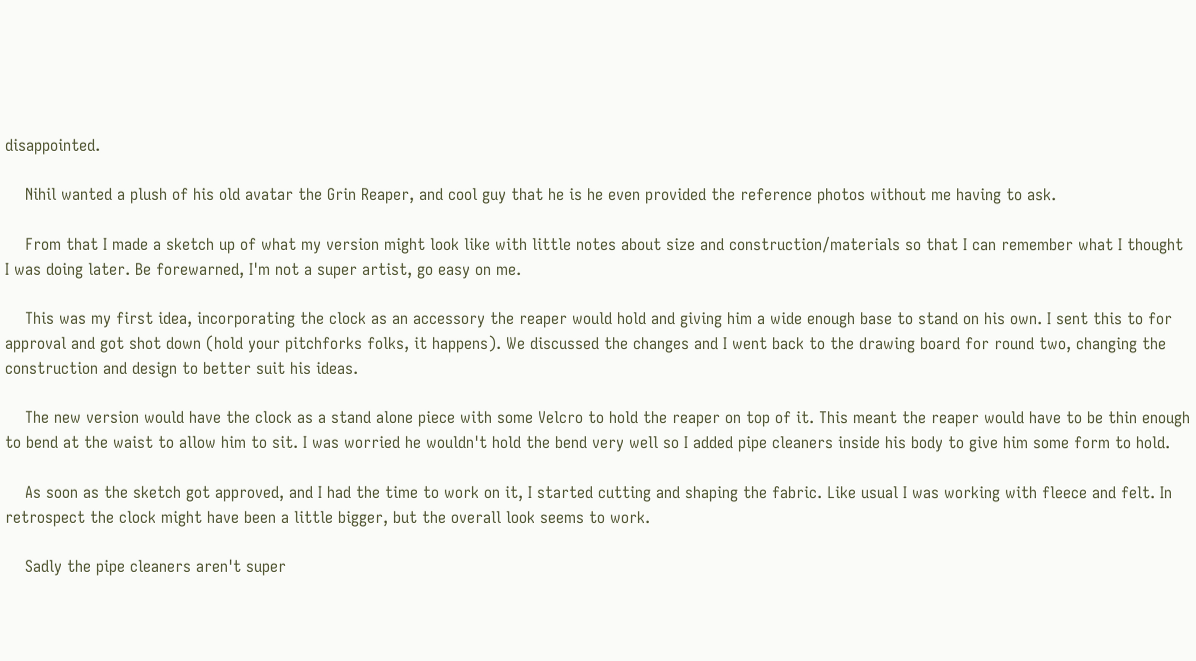disappointed.

    Nihil wanted a plush of his old avatar the Grin Reaper, and cool guy that he is he even provided the reference photos without me having to ask.

    From that I made a sketch up of what my version might look like with little notes about size and construction/materials so that I can remember what I thought I was doing later. Be forewarned, I'm not a super artist, go easy on me.

    This was my first idea, incorporating the clock as an accessory the reaper would hold and giving him a wide enough base to stand on his own. I sent this to for approval and got shot down (hold your pitchforks folks, it happens). We discussed the changes and I went back to the drawing board for round two, changing the construction and design to better suit his ideas.

    The new version would have the clock as a stand alone piece with some Velcro to hold the reaper on top of it. This meant the reaper would have to be thin enough to bend at the waist to allow him to sit. I was worried he wouldn't hold the bend very well so I added pipe cleaners inside his body to give him some form to hold.

    As soon as the sketch got approved, and I had the time to work on it, I started cutting and shaping the fabric. Like usual I was working with fleece and felt. In retrospect the clock might have been a little bigger, but the overall look seems to work.

    Sadly the pipe cleaners aren't super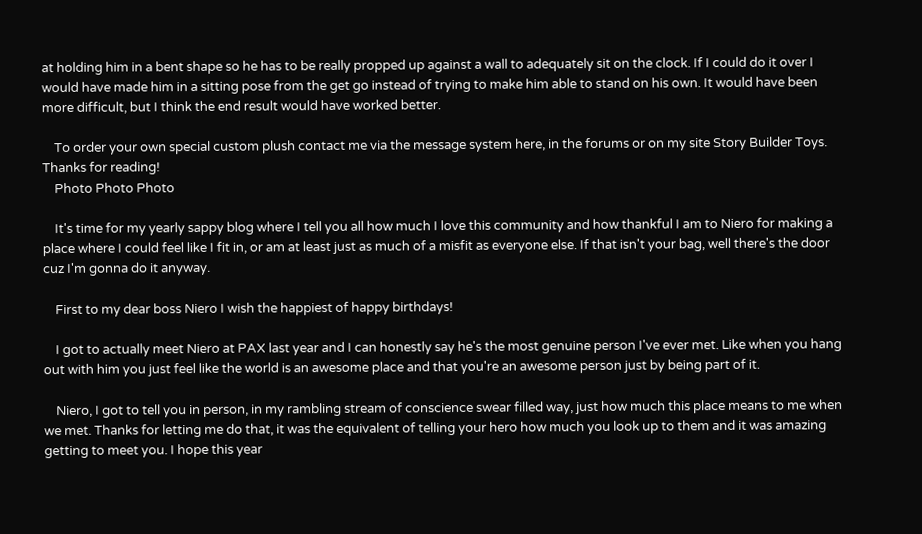at holding him in a bent shape so he has to be really propped up against a wall to adequately sit on the clock. If I could do it over I would have made him in a sitting pose from the get go instead of trying to make him able to stand on his own. It would have been more difficult, but I think the end result would have worked better.

    To order your own special custom plush contact me via the message system here, in the forums or on my site Story Builder Toys. Thanks for reading!
    Photo Photo Photo

    It's time for my yearly sappy blog where I tell you all how much I love this community and how thankful I am to Niero for making a place where I could feel like I fit in, or am at least just as much of a misfit as everyone else. If that isn't your bag, well there's the door cuz I'm gonna do it anyway.

    First to my dear boss Niero I wish the happiest of happy birthdays!

    I got to actually meet Niero at PAX last year and I can honestly say he's the most genuine person I've ever met. Like when you hang out with him you just feel like the world is an awesome place and that you're an awesome person just by being part of it.

    Niero, I got to tell you in person, in my rambling stream of conscience swear filled way, just how much this place means to me when we met. Thanks for letting me do that, it was the equivalent of telling your hero how much you look up to them and it was amazing getting to meet you. I hope this year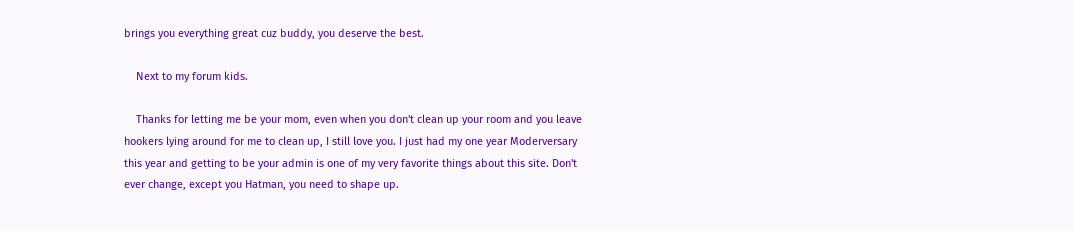brings you everything great cuz buddy, you deserve the best.

    Next to my forum kids.

    Thanks for letting me be your mom, even when you don't clean up your room and you leave hookers lying around for me to clean up, I still love you. I just had my one year Moderversary this year and getting to be your admin is one of my very favorite things about this site. Don't ever change, except you Hatman, you need to shape up.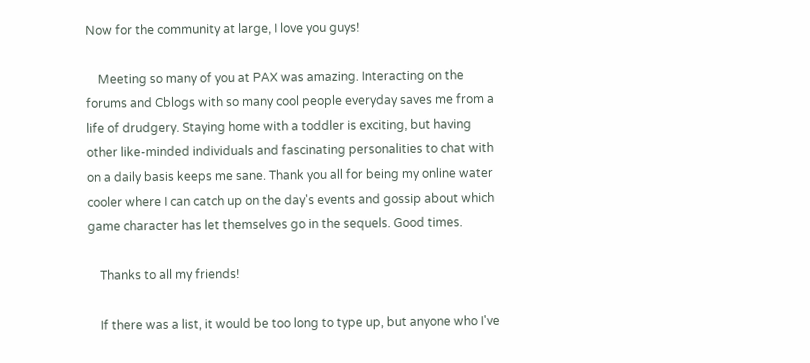Now for the community at large, I love you guys!

    Meeting so many of you at PAX was amazing. Interacting on the forums and Cblogs with so many cool people everyday saves me from a life of drudgery. Staying home with a toddler is exciting, but having other like-minded individuals and fascinating personalities to chat with on a daily basis keeps me sane. Thank you all for being my online water cooler where I can catch up on the day's events and gossip about which game character has let themselves go in the sequels. Good times.

    Thanks to all my friends!

    If there was a list, it would be too long to type up, but anyone who I've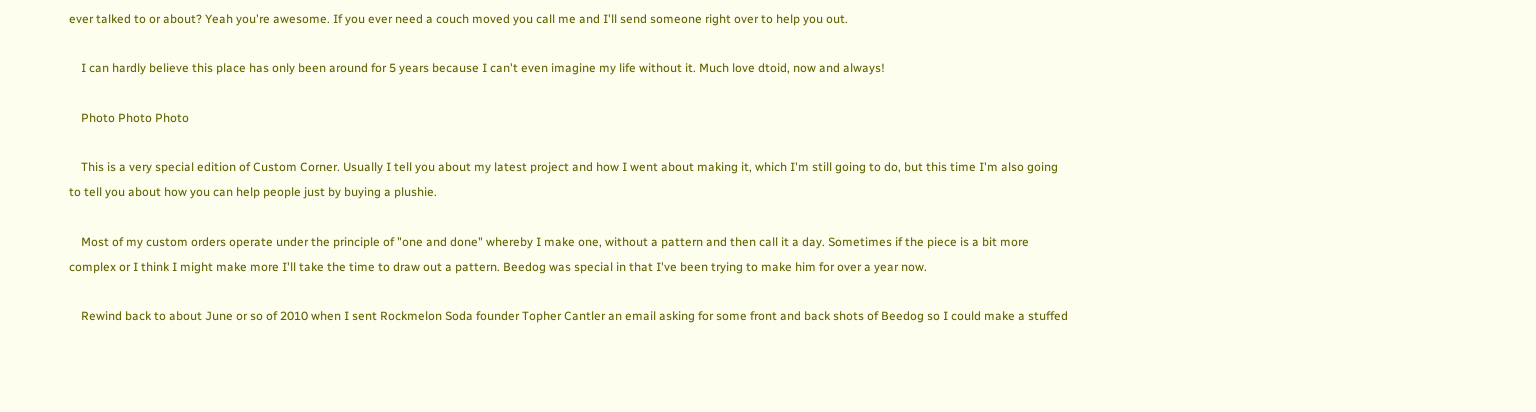ever talked to or about? Yeah you're awesome. If you ever need a couch moved you call me and I'll send someone right over to help you out.

    I can hardly believe this place has only been around for 5 years because I can't even imagine my life without it. Much love dtoid, now and always!

    Photo Photo Photo

    This is a very special edition of Custom Corner. Usually I tell you about my latest project and how I went about making it, which I'm still going to do, but this time I'm also going to tell you about how you can help people just by buying a plushie.

    Most of my custom orders operate under the principle of "one and done" whereby I make one, without a pattern and then call it a day. Sometimes if the piece is a bit more complex or I think I might make more I'll take the time to draw out a pattern. Beedog was special in that I've been trying to make him for over a year now.

    Rewind back to about June or so of 2010 when I sent Rockmelon Soda founder Topher Cantler an email asking for some front and back shots of Beedog so I could make a stuffed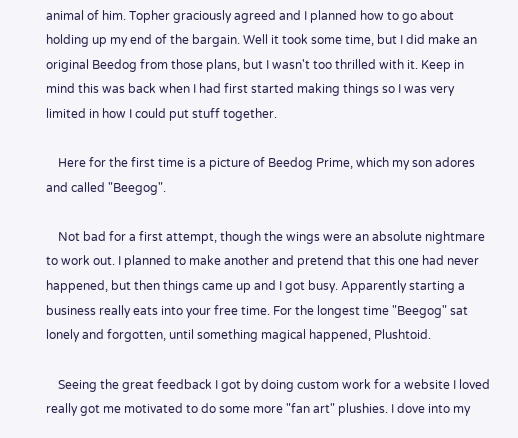animal of him. Topher graciously agreed and I planned how to go about holding up my end of the bargain. Well it took some time, but I did make an original Beedog from those plans, but I wasn't too thrilled with it. Keep in mind this was back when I had first started making things so I was very limited in how I could put stuff together.

    Here for the first time is a picture of Beedog Prime, which my son adores and called "Beegog".

    Not bad for a first attempt, though the wings were an absolute nightmare to work out. I planned to make another and pretend that this one had never happened, but then things came up and I got busy. Apparently starting a business really eats into your free time. For the longest time "Beegog" sat lonely and forgotten, until something magical happened, Plushtoid.

    Seeing the great feedback I got by doing custom work for a website I loved really got me motivated to do some more "fan art" plushies. I dove into my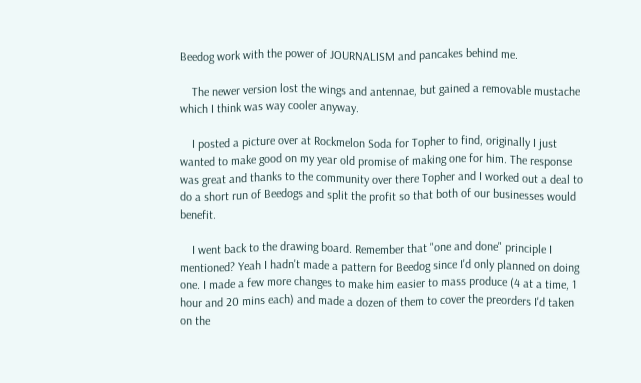Beedog work with the power of JOURNALISM and pancakes behind me.

    The newer version lost the wings and antennae, but gained a removable mustache which I think was way cooler anyway.

    I posted a picture over at Rockmelon Soda for Topher to find, originally I just wanted to make good on my year old promise of making one for him. The response was great and thanks to the community over there Topher and I worked out a deal to do a short run of Beedogs and split the profit so that both of our businesses would benefit.

    I went back to the drawing board. Remember that "one and done" principle I mentioned? Yeah I hadn't made a pattern for Beedog since I'd only planned on doing one. I made a few more changes to make him easier to mass produce (4 at a time, 1 hour and 20 mins each) and made a dozen of them to cover the preorders I'd taken on the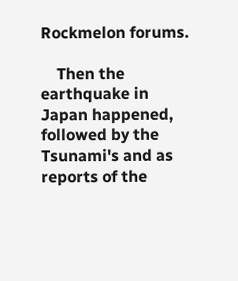Rockmelon forums.

    Then the earthquake in Japan happened, followed by the Tsunami's and as reports of the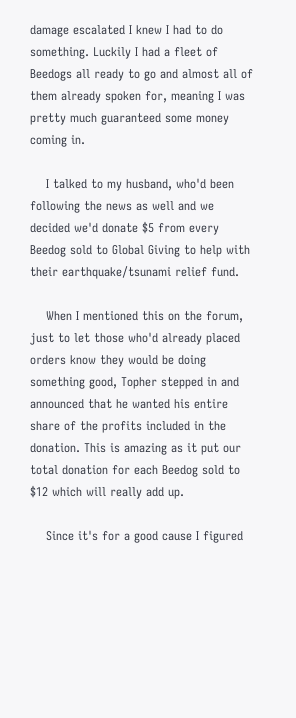damage escalated I knew I had to do something. Luckily I had a fleet of Beedogs all ready to go and almost all of them already spoken for, meaning I was pretty much guaranteed some money coming in.

    I talked to my husband, who'd been following the news as well and we decided we'd donate $5 from every Beedog sold to Global Giving to help with their earthquake/tsunami relief fund.

    When I mentioned this on the forum, just to let those who'd already placed orders know they would be doing something good, Topher stepped in and announced that he wanted his entire share of the profits included in the donation. This is amazing as it put our total donation for each Beedog sold to $12 which will really add up.

    Since it's for a good cause I figured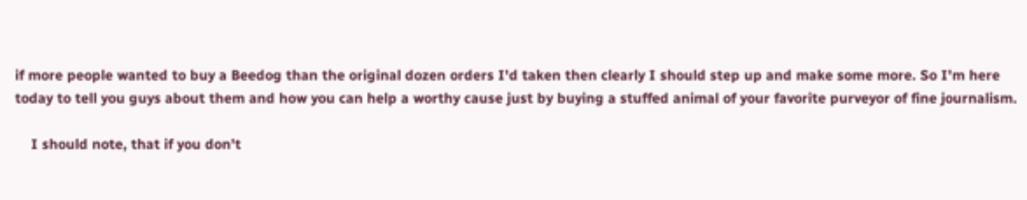if more people wanted to buy a Beedog than the original dozen orders I'd taken then clearly I should step up and make some more. So I'm here today to tell you guys about them and how you can help a worthy cause just by buying a stuffed animal of your favorite purveyor of fine journalism.

    I should note, that if you don't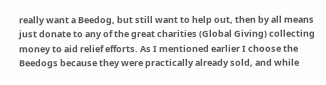really want a Beedog, but still want to help out, then by all means just donate to any of the great charities (Global Giving) collecting money to aid relief efforts. As I mentioned earlier I choose the Beedogs because they were practically already sold, and while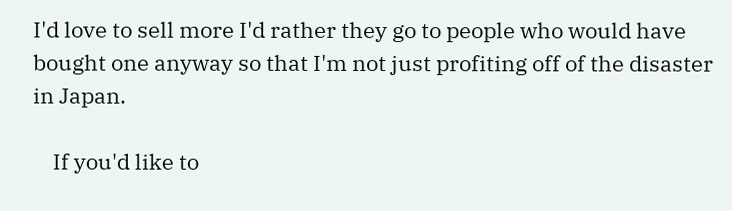I'd love to sell more I'd rather they go to people who would have bought one anyway so that I'm not just profiting off of the disaster in Japan.

    If you'd like to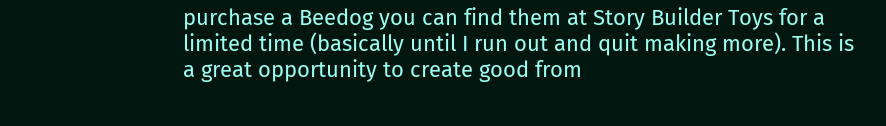purchase a Beedog you can find them at Story Builder Toys for a limited time (basically until I run out and quit making more). This is a great opportunity to create good from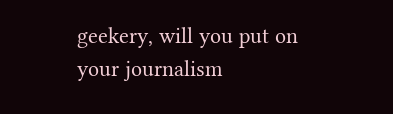geekery, will you put on your journalism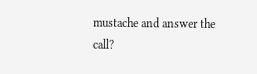mustache and answer the call?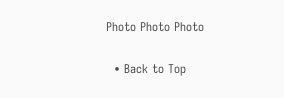Photo Photo Photo

  • Back to Top